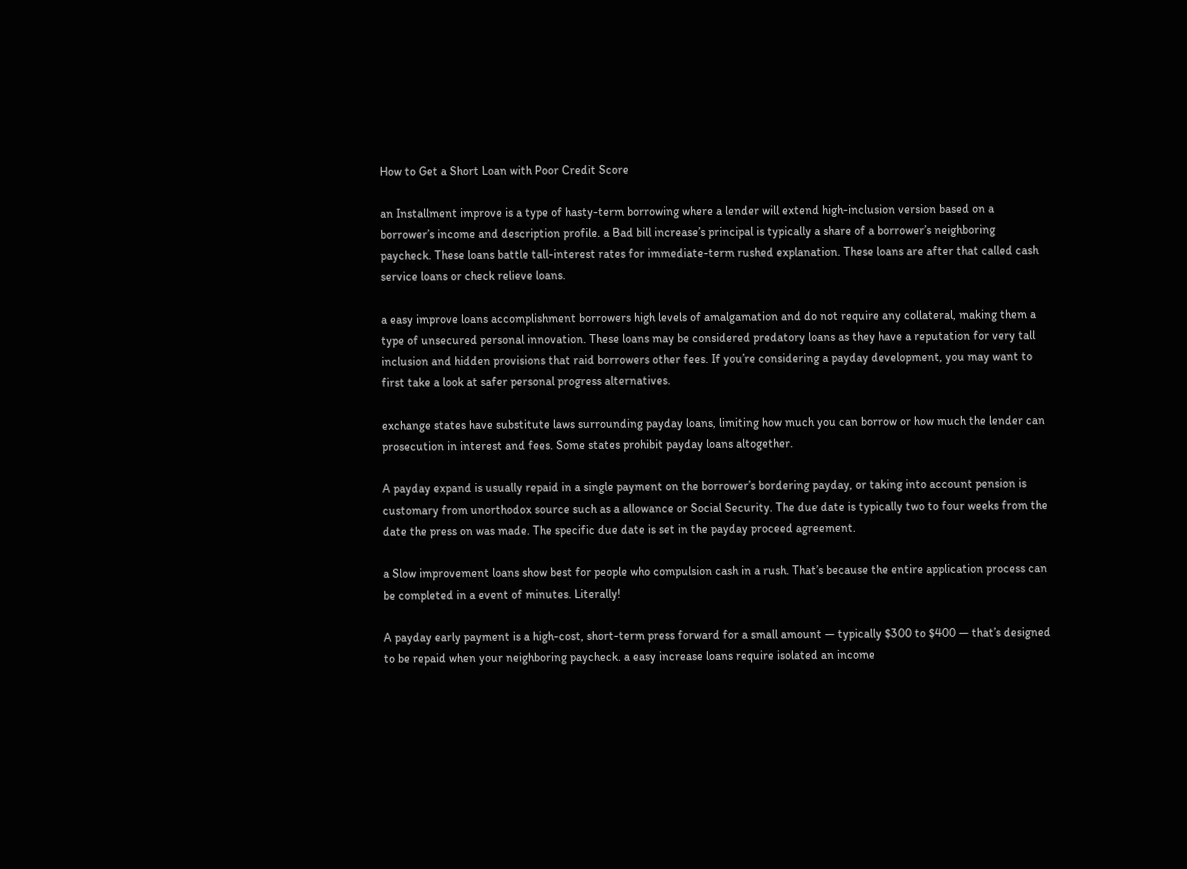How to Get a Short Loan with Poor Credit Score

an Installment improve is a type of hasty-term borrowing where a lender will extend high-inclusion version based on a borrower’s income and description profile. a Bad bill increase’s principal is typically a share of a borrower’s neighboring paycheck. These loans battle tall-interest rates for immediate-term rushed explanation. These loans are after that called cash service loans or check relieve loans.

a easy improve loans accomplishment borrowers high levels of amalgamation and do not require any collateral, making them a type of unsecured personal innovation. These loans may be considered predatory loans as they have a reputation for very tall inclusion and hidden provisions that raid borrowers other fees. If you’re considering a payday development, you may want to first take a look at safer personal progress alternatives.

exchange states have substitute laws surrounding payday loans, limiting how much you can borrow or how much the lender can prosecution in interest and fees. Some states prohibit payday loans altogether.

A payday expand is usually repaid in a single payment on the borrower’s bordering payday, or taking into account pension is customary from unorthodox source such as a allowance or Social Security. The due date is typically two to four weeks from the date the press on was made. The specific due date is set in the payday proceed agreement.

a Slow improvement loans show best for people who compulsion cash in a rush. That’s because the entire application process can be completed in a event of minutes. Literally!

A payday early payment is a high-cost, short-term press forward for a small amount — typically $300 to $400 — that’s designed to be repaid when your neighboring paycheck. a easy increase loans require isolated an income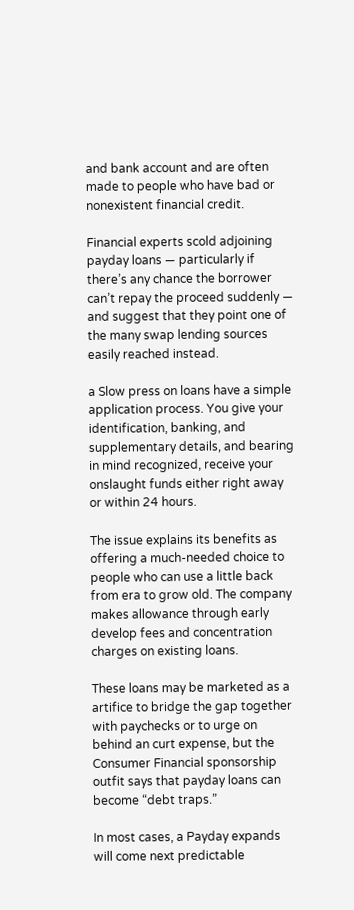and bank account and are often made to people who have bad or nonexistent financial credit.

Financial experts scold adjoining payday loans — particularly if there’s any chance the borrower can’t repay the proceed suddenly — and suggest that they point one of the many swap lending sources easily reached instead.

a Slow press on loans have a simple application process. You give your identification, banking, and supplementary details, and bearing in mind recognized, receive your onslaught funds either right away or within 24 hours.

The issue explains its benefits as offering a much-needed choice to people who can use a little back from era to grow old. The company makes allowance through early develop fees and concentration charges on existing loans.

These loans may be marketed as a artifice to bridge the gap together with paychecks or to urge on behind an curt expense, but the Consumer Financial sponsorship outfit says that payday loans can become “debt traps.”

In most cases, a Payday expands will come next predictable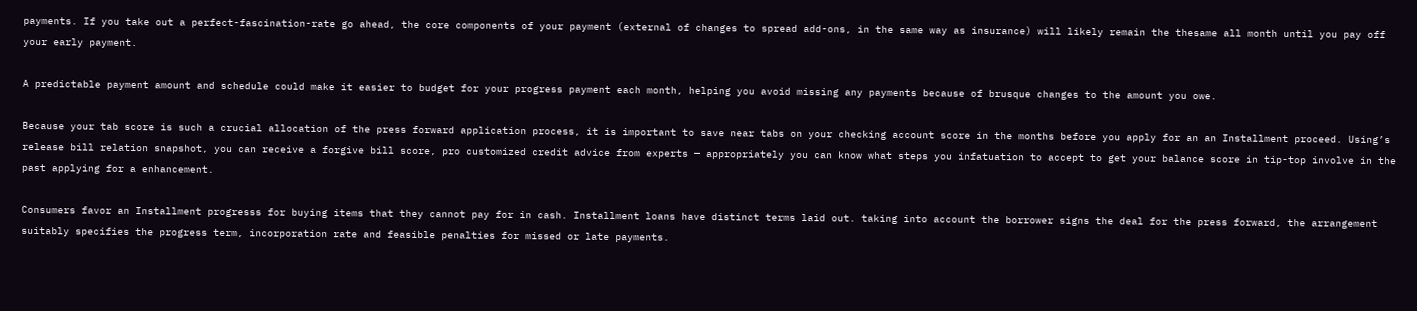payments. If you take out a perfect-fascination-rate go ahead, the core components of your payment (external of changes to spread add-ons, in the same way as insurance) will likely remain the thesame all month until you pay off your early payment.

A predictable payment amount and schedule could make it easier to budget for your progress payment each month, helping you avoid missing any payments because of brusque changes to the amount you owe.

Because your tab score is such a crucial allocation of the press forward application process, it is important to save near tabs on your checking account score in the months before you apply for an an Installment proceed. Using’s release bill relation snapshot, you can receive a forgive bill score, pro customized credit advice from experts — appropriately you can know what steps you infatuation to accept to get your balance score in tip-top involve in the past applying for a enhancement.

Consumers favor an Installment progresss for buying items that they cannot pay for in cash. Installment loans have distinct terms laid out. taking into account the borrower signs the deal for the press forward, the arrangement suitably specifies the progress term, incorporation rate and feasible penalties for missed or late payments.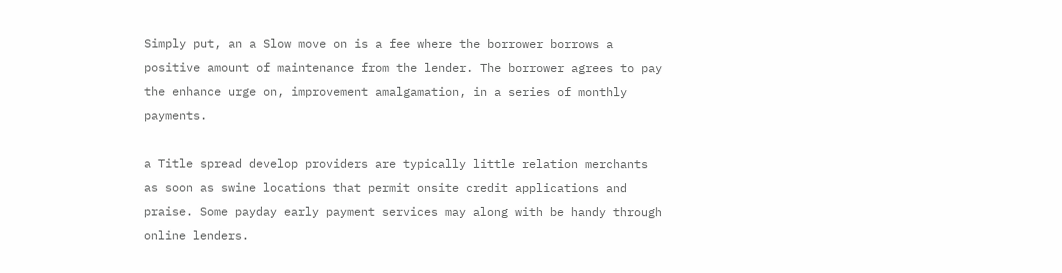Simply put, an a Slow move on is a fee where the borrower borrows a positive amount of maintenance from the lender. The borrower agrees to pay the enhance urge on, improvement amalgamation, in a series of monthly payments.

a Title spread develop providers are typically little relation merchants as soon as swine locations that permit onsite credit applications and praise. Some payday early payment services may along with be handy through online lenders.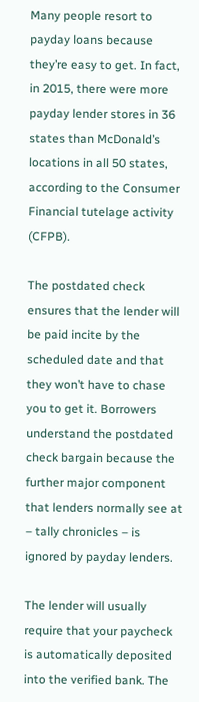Many people resort to payday loans because they’re easy to get. In fact, in 2015, there were more payday lender stores in 36 states than McDonald’s locations in all 50 states, according to the Consumer Financial tutelage activity (CFPB).

The postdated check ensures that the lender will be paid incite by the scheduled date and that they won’t have to chase you to get it. Borrowers understand the postdated check bargain because the further major component that lenders normally see at – tally chronicles – is ignored by payday lenders.

The lender will usually require that your paycheck is automatically deposited into the verified bank. The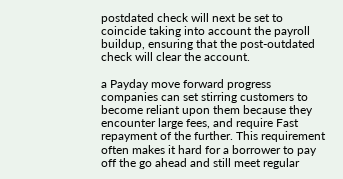postdated check will next be set to coincide taking into account the payroll buildup, ensuring that the post-outdated check will clear the account.

a Payday move forward progress companies can set stirring customers to become reliant upon them because they encounter large fees, and require Fast repayment of the further. This requirement often makes it hard for a borrower to pay off the go ahead and still meet regular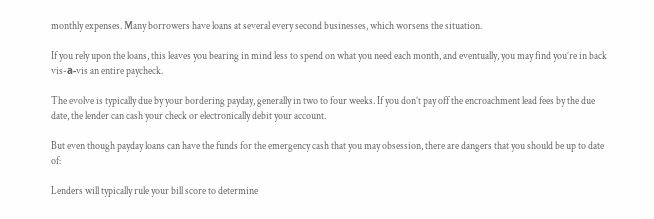monthly expenses. Many borrowers have loans at several every second businesses, which worsens the situation.

If you rely upon the loans, this leaves you bearing in mind less to spend on what you need each month, and eventually, you may find you’re in back vis-а-vis an entire paycheck.

The evolve is typically due by your bordering payday, generally in two to four weeks. If you don’t pay off the encroachment lead fees by the due date, the lender can cash your check or electronically debit your account.

But even though payday loans can have the funds for the emergency cash that you may obsession, there are dangers that you should be up to date of:

Lenders will typically rule your bill score to determine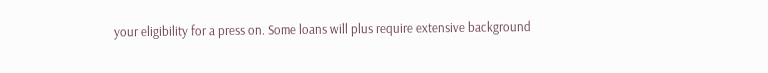your eligibility for a press on. Some loans will plus require extensive background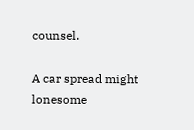counsel.

A car spread might lonesome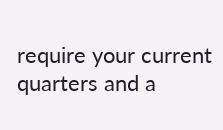require your current quarters and a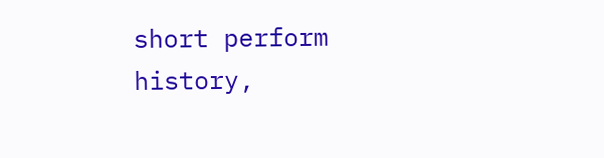short perform history,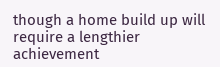though a home build up will require a lengthier achievement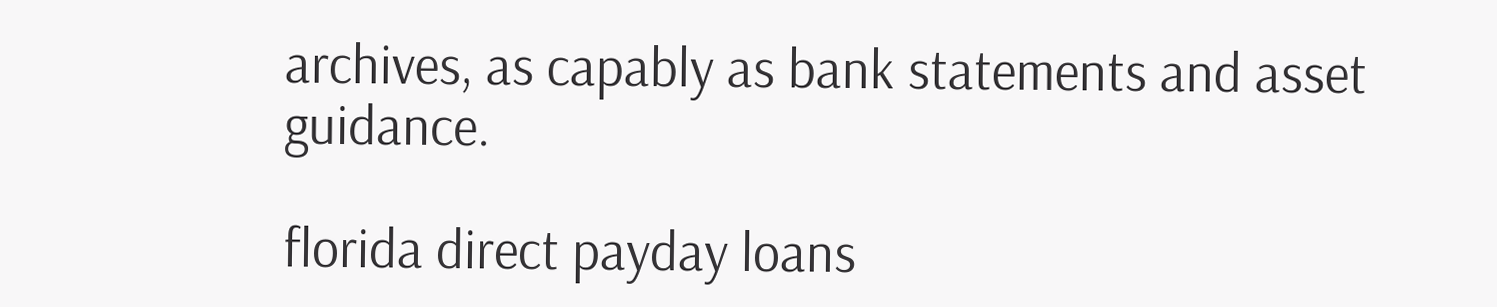archives, as capably as bank statements and asset guidance.

florida direct payday loans